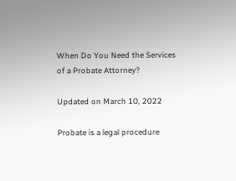When Do You Need the Services of a Probate Attorney?

Updated on March 10, 2022

Probate is a legal procedure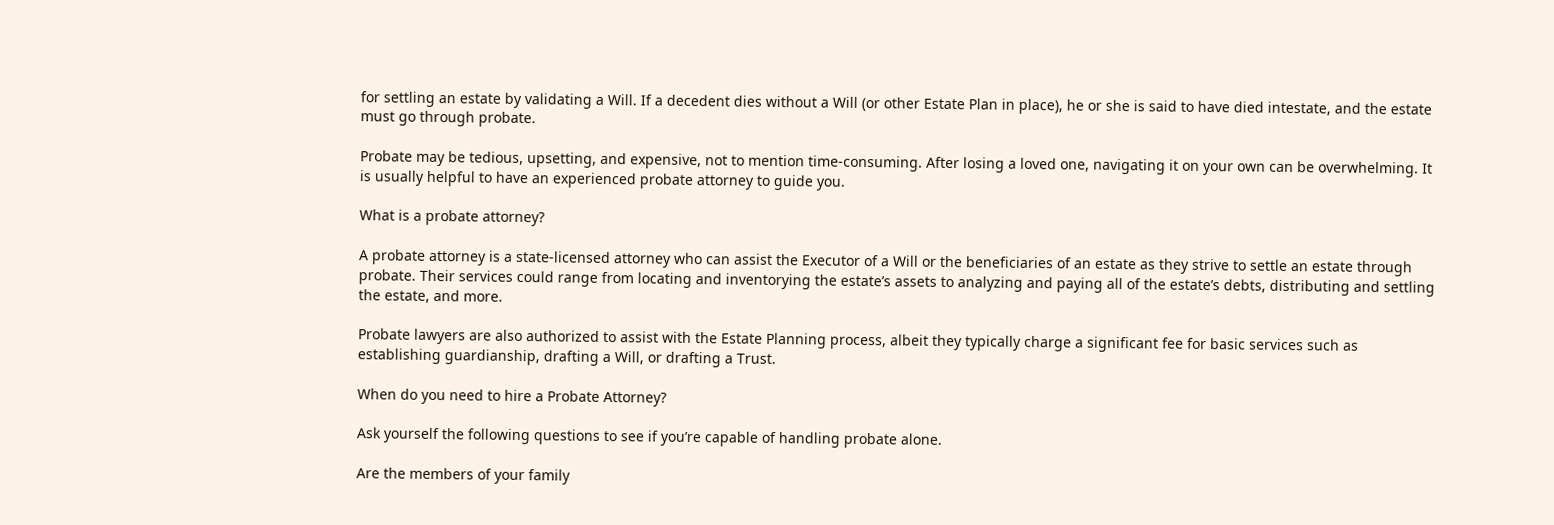for settling an estate by validating a Will. If a decedent dies without a Will (or other Estate Plan in place), he or she is said to have died intestate, and the estate must go through probate.

Probate may be tedious, upsetting, and expensive, not to mention time-consuming. After losing a loved one, navigating it on your own can be overwhelming. It is usually helpful to have an experienced probate attorney to guide you.

What is a probate attorney?

A probate attorney is a state-licensed attorney who can assist the Executor of a Will or the beneficiaries of an estate as they strive to settle an estate through probate. Their services could range from locating and inventorying the estate’s assets to analyzing and paying all of the estate’s debts, distributing and settling the estate, and more.

Probate lawyers are also authorized to assist with the Estate Planning process, albeit they typically charge a significant fee for basic services such as establishing guardianship, drafting a Will, or drafting a Trust.

When do you need to hire a Probate Attorney?

Ask yourself the following questions to see if you’re capable of handling probate alone.

Are the members of your family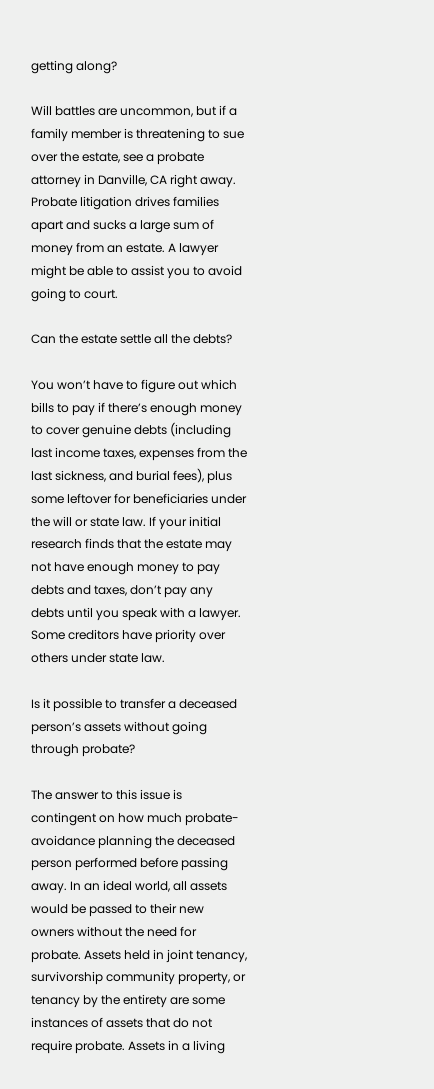getting along?

Will battles are uncommon, but if a family member is threatening to sue over the estate, see a probate attorney in Danville, CA right away. Probate litigation drives families apart and sucks a large sum of money from an estate. A lawyer might be able to assist you to avoid going to court.

Can the estate settle all the debts?

You won’t have to figure out which bills to pay if there’s enough money to cover genuine debts (including last income taxes, expenses from the last sickness, and burial fees), plus some leftover for beneficiaries under the will or state law. If your initial research finds that the estate may not have enough money to pay debts and taxes, don’t pay any debts until you speak with a lawyer. Some creditors have priority over others under state law.

Is it possible to transfer a deceased person’s assets without going through probate?

The answer to this issue is contingent on how much probate-avoidance planning the deceased person performed before passing away. In an ideal world, all assets would be passed to their new owners without the need for probate. Assets held in joint tenancy, survivorship community property, or tenancy by the entirety are some instances of assets that do not require probate. Assets in a living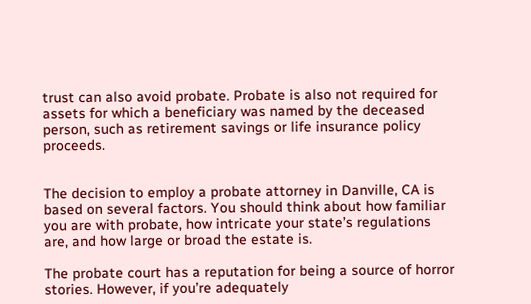trust can also avoid probate. Probate is also not required for assets for which a beneficiary was named by the deceased person, such as retirement savings or life insurance policy proceeds.


The decision to employ a probate attorney in Danville, CA is based on several factors. You should think about how familiar you are with probate, how intricate your state’s regulations are, and how large or broad the estate is.

The probate court has a reputation for being a source of horror stories. However, if you’re adequately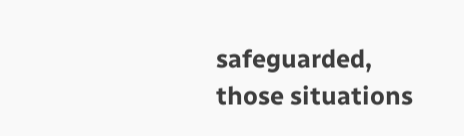safeguarded, those situations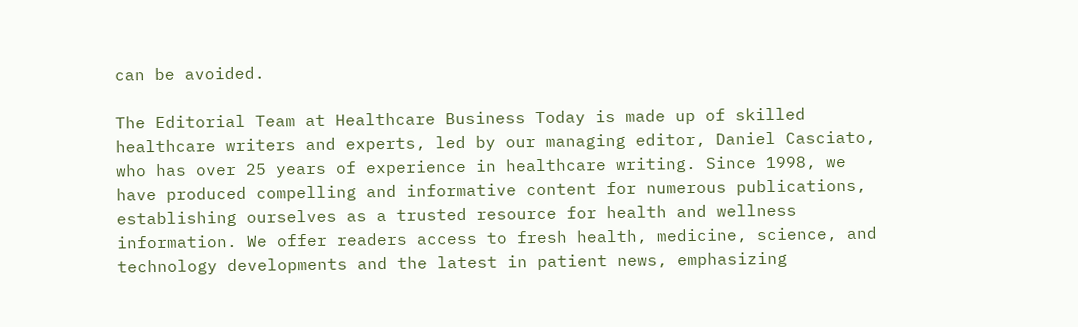can be avoided.

The Editorial Team at Healthcare Business Today is made up of skilled healthcare writers and experts, led by our managing editor, Daniel Casciato, who has over 25 years of experience in healthcare writing. Since 1998, we have produced compelling and informative content for numerous publications, establishing ourselves as a trusted resource for health and wellness information. We offer readers access to fresh health, medicine, science, and technology developments and the latest in patient news, emphasizing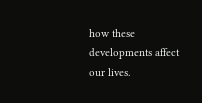how these developments affect our lives.